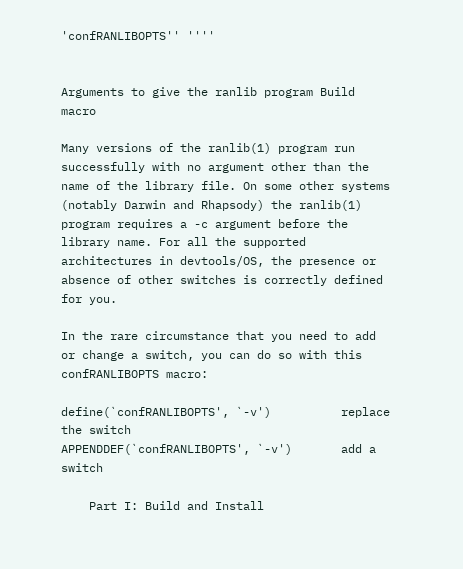'confRANLIBOPTS'' ''''


Arguments to give the ranlib program Build macro

Many versions of the ranlib(1) program run successfully with no argument other than the name of the library file. On some other systems (notably Darwin and Rhapsody) the ranlib(1) program requires a -c argument before the library name. For all the supported architectures in devtools/OS, the presence or absence of other switches is correctly defined for you.

In the rare circumstance that you need to add or change a switch, you can do so with this confRANLIBOPTS macro:

define(`confRANLIBOPTS', `-v')          replace the switch
APPENDDEF(`confRANLIBOPTS', `-v')       add a switch

    Part I: Build and Install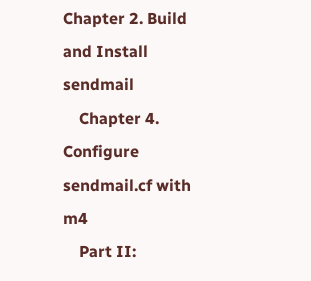Chapter 2. Build and Install sendmail
    Chapter 4. Configure sendmail.cf with m4
    Part II: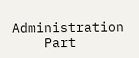Administration
    Part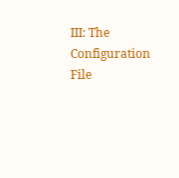III: The Configuration File